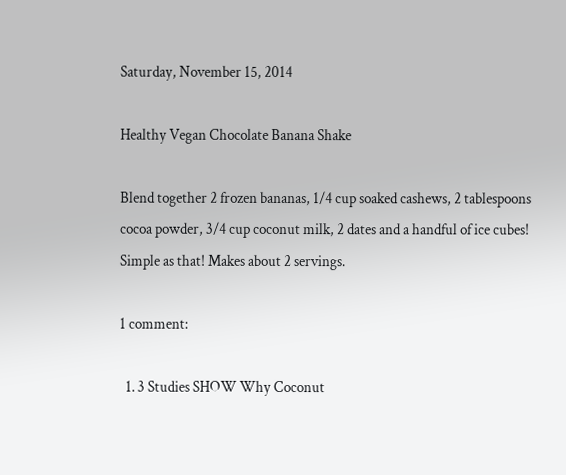Saturday, November 15, 2014

Healthy Vegan Chocolate Banana Shake

Blend together 2 frozen bananas, 1/4 cup soaked cashews, 2 tablespoons cocoa powder, 3/4 cup coconut milk, 2 dates and a handful of ice cubes! Simple as that! Makes about 2 servings.

1 comment:

  1. 3 Studies SHOW Why Coconut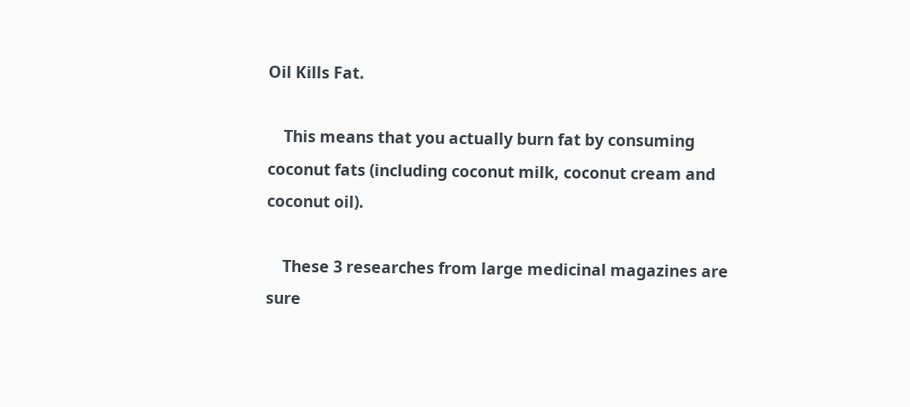Oil Kills Fat.

    This means that you actually burn fat by consuming coconut fats (including coconut milk, coconut cream and coconut oil).

    These 3 researches from large medicinal magazines are sure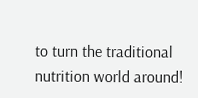to turn the traditional nutrition world around!